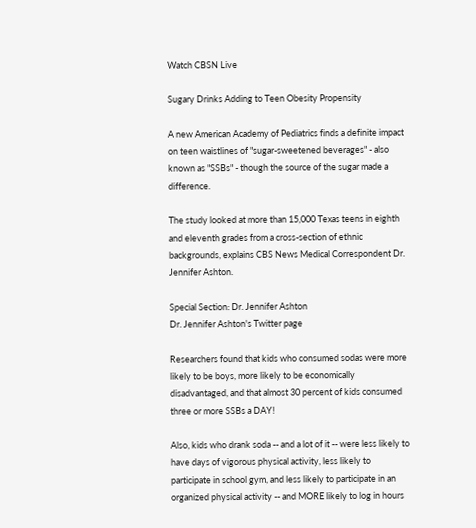Watch CBSN Live

Sugary Drinks Adding to Teen Obesity Propensity

A new American Academy of Pediatrics finds a definite impact on teen waistlines of "sugar-sweetened beverages" - also known as "SSBs" - though the source of the sugar made a difference.

The study looked at more than 15,000 Texas teens in eighth and eleventh grades from a cross-section of ethnic backgrounds, explains CBS News Medical Correspondent Dr. Jennifer Ashton.

Special Section: Dr. Jennifer Ashton
Dr. Jennifer Ashton's Twitter page

Researchers found that kids who consumed sodas were more likely to be boys, more likely to be economically disadvantaged, and that almost 30 percent of kids consumed three or more SSBs a DAY!

Also, kids who drank soda -- and a lot of it -- were less likely to have days of vigorous physical activity, less likely to participate in school gym, and less likely to participate in an organized physical activity -- and MORE likely to log in hours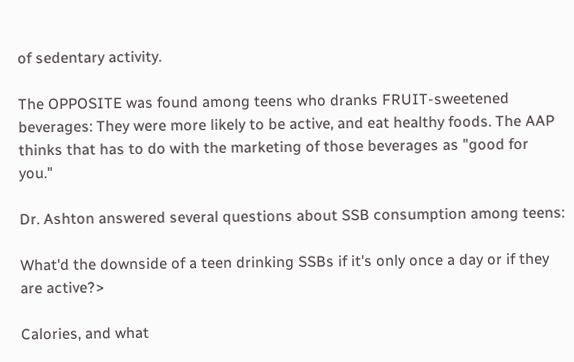of sedentary activity.

The OPPOSITE was found among teens who dranks FRUIT-sweetened beverages: They were more likely to be active, and eat healthy foods. The AAP thinks that has to do with the marketing of those beverages as "good for you."

Dr. Ashton answered several questions about SSB consumption among teens:

What'd the downside of a teen drinking SSBs if it's only once a day or if they are active?>

Calories, and what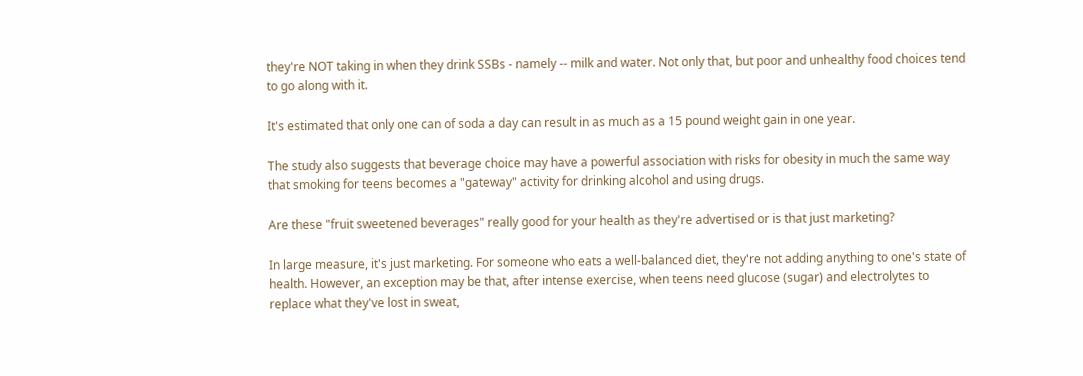they're NOT taking in when they drink SSBs - namely -- milk and water. Not only that, but poor and unhealthy food choices tend to go along with it.

It's estimated that only one can of soda a day can result in as much as a 15 pound weight gain in one year.

The study also suggests that beverage choice may have a powerful association with risks for obesity in much the same way that smoking for teens becomes a "gateway" activity for drinking alcohol and using drugs.

Are these "fruit sweetened beverages" really good for your health as they're advertised or is that just marketing?

In large measure, it's just marketing. For someone who eats a well-balanced diet, they're not adding anything to one's state of health. However, an exception may be that, after intense exercise, when teens need glucose (sugar) and electrolytes to replace what they've lost in sweat,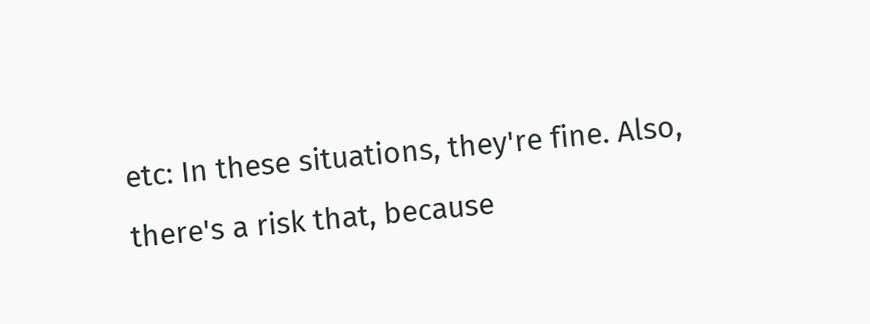etc: In these situations, they're fine. Also, there's a risk that, because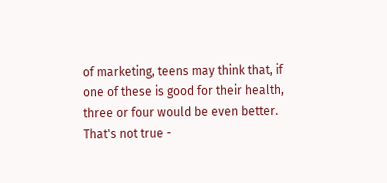of marketing, teens may think that, if one of these is good for their health, three or four would be even better. That's not true -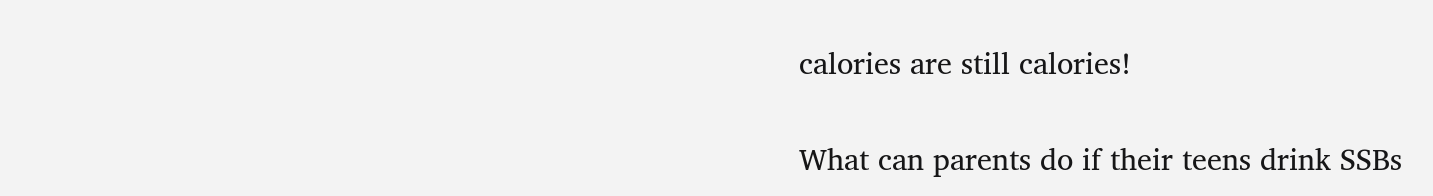calories are still calories!

What can parents do if their teens drink SSBs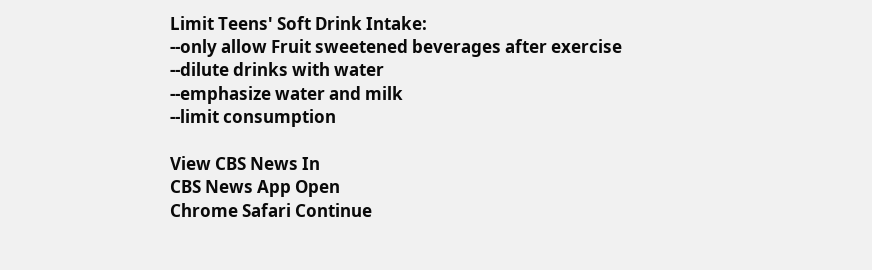Limit Teens' Soft Drink Intake:
--only allow Fruit sweetened beverages after exercise
--dilute drinks with water
--emphasize water and milk
--limit consumption

View CBS News In
CBS News App Open
Chrome Safari Continue